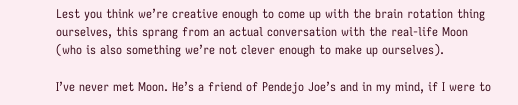Lest you think we’re creative enough to come up with the brain rotation thing ourselves, this sprang from an actual conversation with the real-life Moon (who is also something we’re not clever enough to make up ourselves).

I’ve never met Moon. He’s a friend of Pendejo Joe’s and in my mind, if I were to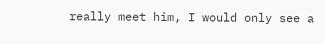really meet him, I would only see a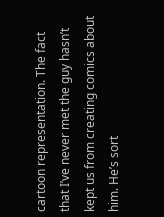cartoon representation. The fact that I’ve never met the guy hasn’t kept us from creating comics about him. He’s sort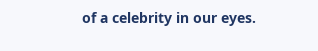of a celebrity in our eyes.